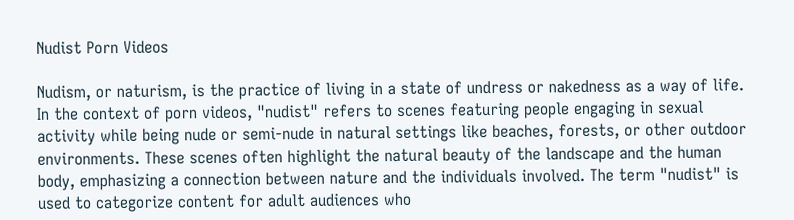Nudist Porn Videos

Nudism, or naturism, is the practice of living in a state of undress or nakedness as a way of life. In the context of porn videos, "nudist" refers to scenes featuring people engaging in sexual activity while being nude or semi-nude in natural settings like beaches, forests, or other outdoor environments. These scenes often highlight the natural beauty of the landscape and the human body, emphasizing a connection between nature and the individuals involved. The term "nudist" is used to categorize content for adult audiences who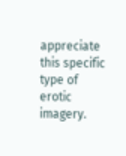appreciate this specific type of erotic imagery.